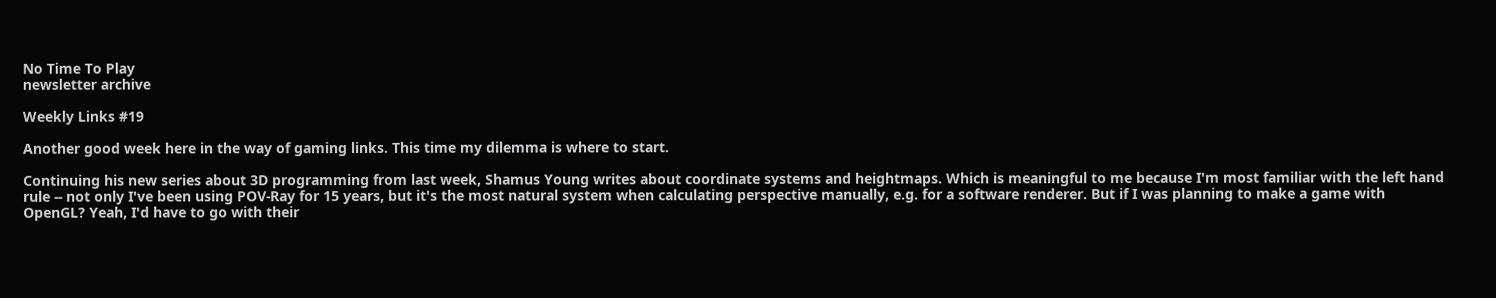No Time To Play
newsletter archive

Weekly Links #19

Another good week here in the way of gaming links. This time my dilemma is where to start.

Continuing his new series about 3D programming from last week, Shamus Young writes about coordinate systems and heightmaps. Which is meaningful to me because I'm most familiar with the left hand rule -- not only I've been using POV-Ray for 15 years, but it's the most natural system when calculating perspective manually, e.g. for a software renderer. But if I was planning to make a game with OpenGL? Yeah, I'd have to go with their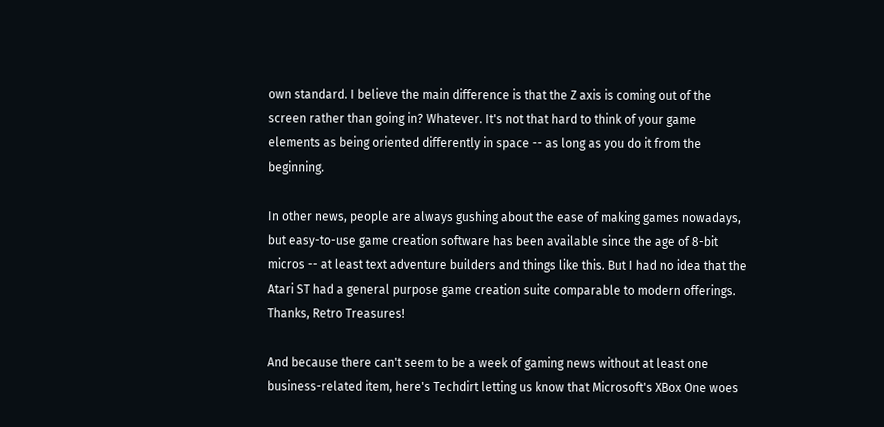own standard. I believe the main difference is that the Z axis is coming out of the screen rather than going in? Whatever. It's not that hard to think of your game elements as being oriented differently in space -- as long as you do it from the beginning.

In other news, people are always gushing about the ease of making games nowadays, but easy-to-use game creation software has been available since the age of 8-bit micros -- at least text adventure builders and things like this. But I had no idea that the Atari ST had a general purpose game creation suite comparable to modern offerings. Thanks, Retro Treasures!

And because there can't seem to be a week of gaming news without at least one business-related item, here's Techdirt letting us know that Microsoft's XBox One woes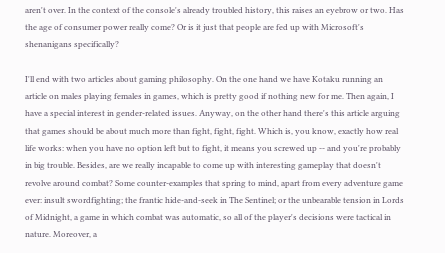aren't over. In the context of the console's already troubled history, this raises an eyebrow or two. Has the age of consumer power really come? Or is it just that people are fed up with Microsoft's shenanigans specifically?

I'll end with two articles about gaming philosophy. On the one hand we have Kotaku running an article on males playing females in games, which is pretty good if nothing new for me. Then again, I have a special interest in gender-related issues. Anyway, on the other hand there's this article arguing that games should be about much more than fight, fight, fight. Which is, you know, exactly how real life works: when you have no option left but to fight, it means you screwed up -- and you're probably in big trouble. Besides, are we really incapable to come up with interesting gameplay that doesn't revolve around combat? Some counter-examples that spring to mind, apart from every adventure game ever: insult swordfighting; the frantic hide-and-seek in The Sentinel; or the unbearable tension in Lords of Midnight, a game in which combat was automatic, so all of the player's decisions were tactical in nature. Moreover, a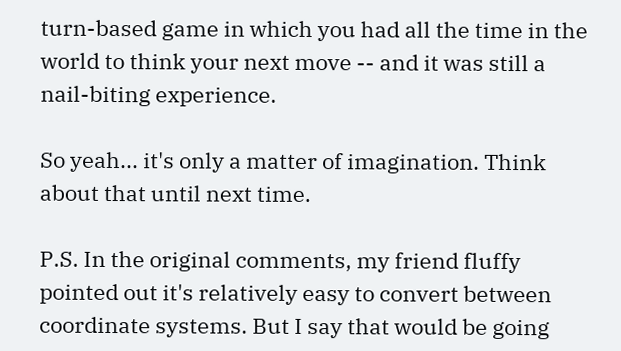turn-based game in which you had all the time in the world to think your next move -- and it was still a nail-biting experience.

So yeah... it's only a matter of imagination. Think about that until next time.

P.S. In the original comments, my friend fluffy pointed out it's relatively easy to convert between coordinate systems. But I say that would be going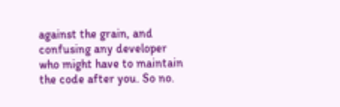against the grain, and confusing any developer who might have to maintain the code after you. So no.